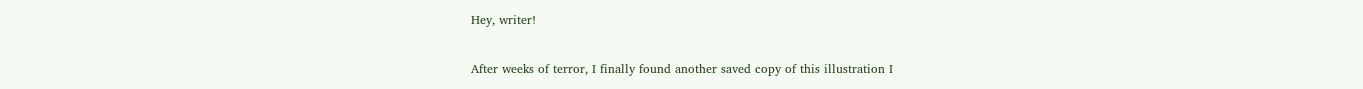Hey, writer!

After weeks of terror, I finally found another saved copy of this illustration I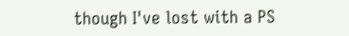though I've lost with a PS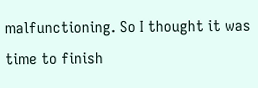malfunctioning. So I thought it was time to finish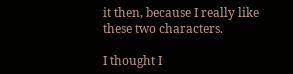it then, because I really like these two characters.

I thought I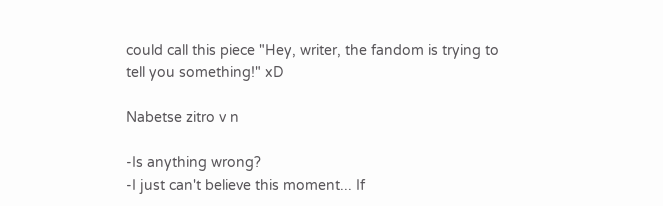could call this piece "Hey, writer, the fandom is trying to tell you something!" xD

Nabetse zitro v n

-Is anything wrong?
-I just can't believe this moment... If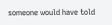someone would have told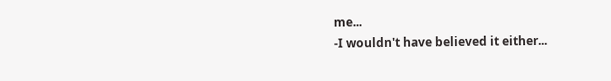me...
-I wouldn't have believed it either...